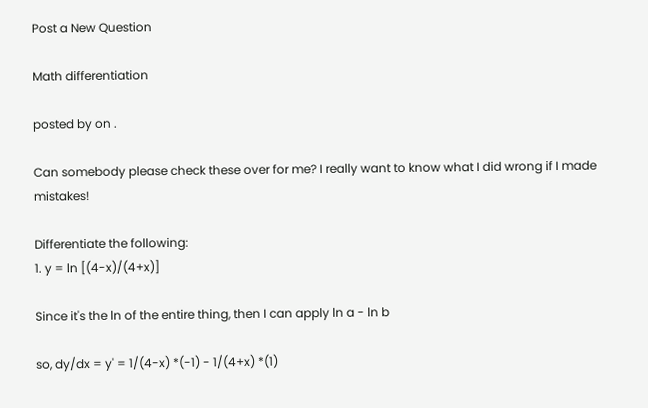Post a New Question

Math differentiation

posted by on .

Can somebody please check these over for me? I really want to know what I did wrong if I made mistakes!

Differentiate the following:
1. y = ln [(4-x)/(4+x)]

Since it's the ln of the entire thing, then I can apply ln a - ln b

so, dy/dx = y' = 1/(4-x) *(-1) - 1/(4+x) *(1)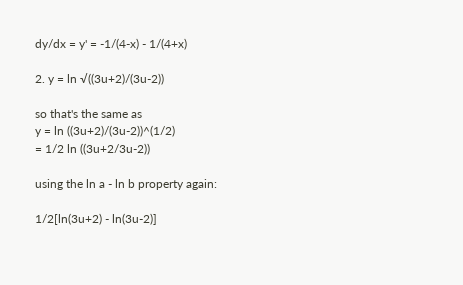dy/dx = y' = -1/(4-x) - 1/(4+x)

2. y = ln √((3u+2)/(3u-2))

so that's the same as
y = ln ((3u+2)/(3u-2))^(1/2)
= 1/2 ln ((3u+2/3u-2))

using the ln a - ln b property again:

1/2[ln(3u+2) - ln(3u-2)]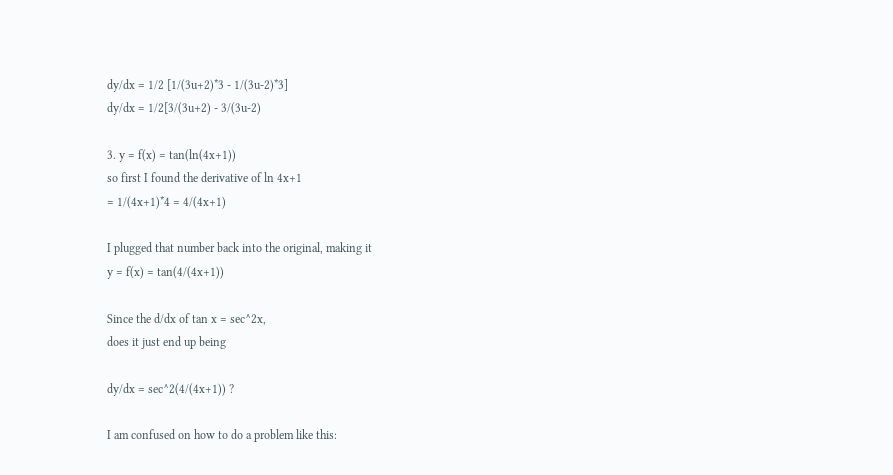dy/dx = 1/2 [1/(3u+2)*3 - 1/(3u-2)*3]
dy/dx = 1/2[3/(3u+2) - 3/(3u-2)

3. y = f(x) = tan(ln(4x+1))
so first I found the derivative of ln 4x+1
= 1/(4x+1)*4 = 4/(4x+1)

I plugged that number back into the original, making it
y = f(x) = tan(4/(4x+1))

Since the d/dx of tan x = sec^2x,
does it just end up being

dy/dx = sec^2(4/(4x+1)) ?

I am confused on how to do a problem like this: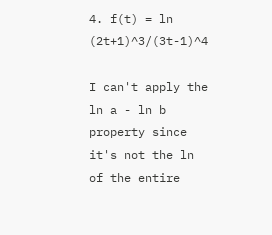4. f(t) = ln (2t+1)^3/(3t-1)^4

I can't apply the ln a - ln b property since it's not the ln of the entire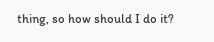thing, so how should I do it?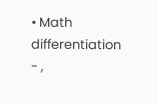• Math differentiation - ,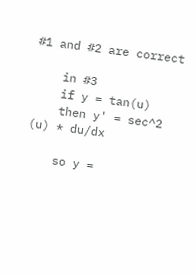#1 and #2 are correct

    in #3
    if y = tan(u)
    then y' = sec^2 (u) * du/dx

    so y =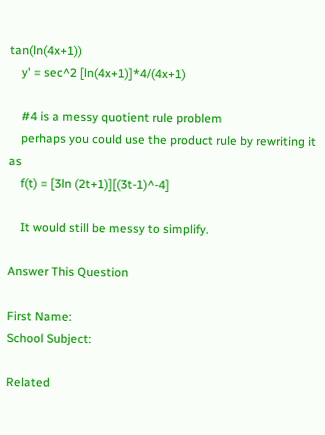tan(ln(4x+1))
    y' = sec^2 [ln(4x+1)]*4/(4x+1)

    #4 is a messy quotient rule problem
    perhaps you could use the product rule by rewriting it as
    f(t) = [3ln (2t+1)][(3t-1)^-4]

    It would still be messy to simplify.

Answer This Question

First Name:
School Subject:

Related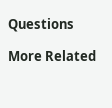Questions

More Related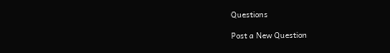Questions

Post a New Question